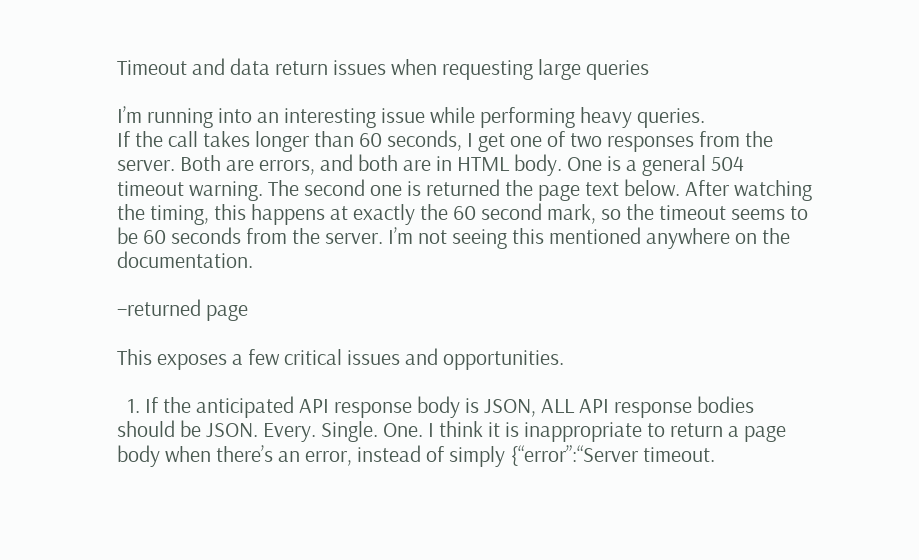Timeout and data return issues when requesting large queries

I’m running into an interesting issue while performing heavy queries.
If the call takes longer than 60 seconds, I get one of two responses from the server. Both are errors, and both are in HTML body. One is a general 504 timeout warning. The second one is returned the page text below. After watching the timing, this happens at exactly the 60 second mark, so the timeout seems to be 60 seconds from the server. I’m not seeing this mentioned anywhere on the documentation.

–returned page

This exposes a few critical issues and opportunities.

  1. If the anticipated API response body is JSON, ALL API response bodies should be JSON. Every. Single. One. I think it is inappropriate to return a page body when there’s an error, instead of simply {“error”:“Server timeout.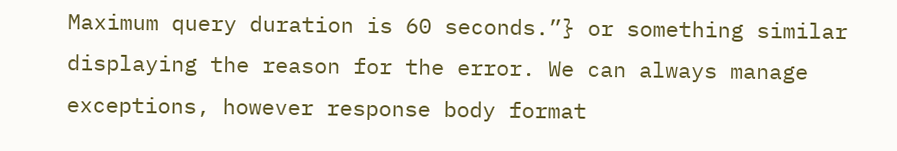Maximum query duration is 60 seconds.”} or something similar displaying the reason for the error. We can always manage exceptions, however response body format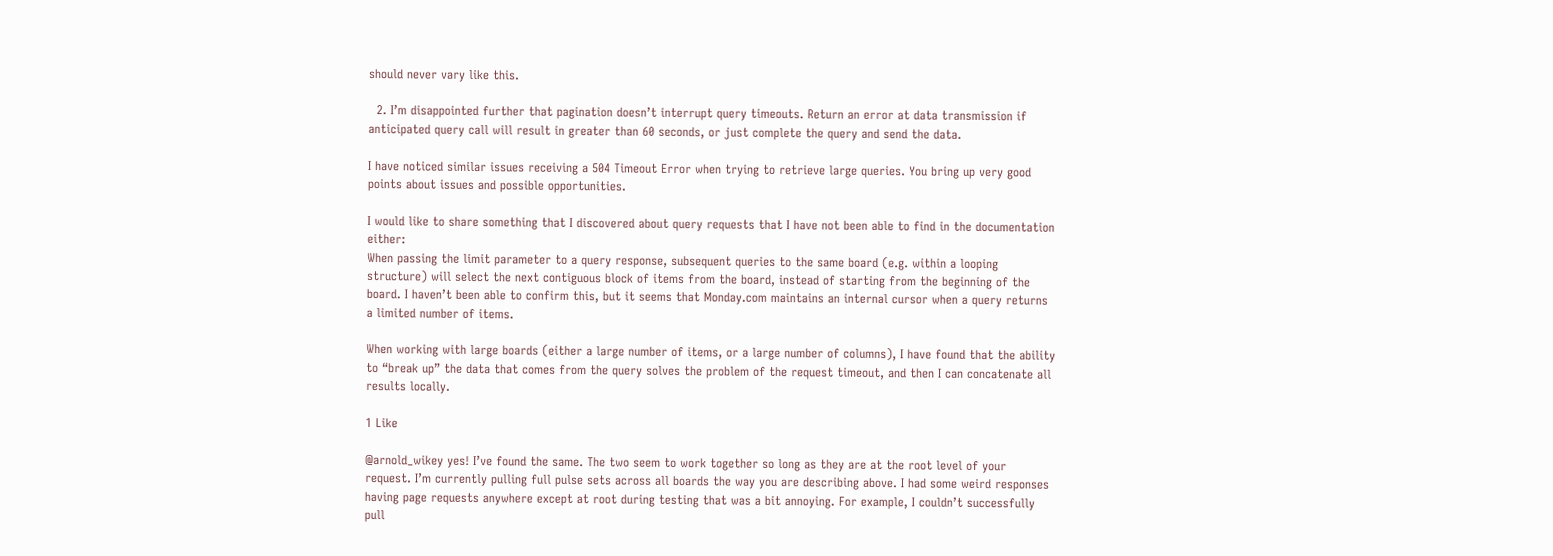should never vary like this.

  2. I’m disappointed further that pagination doesn’t interrupt query timeouts. Return an error at data transmission if anticipated query call will result in greater than 60 seconds, or just complete the query and send the data.

I have noticed similar issues receiving a 504 Timeout Error when trying to retrieve large queries. You bring up very good points about issues and possible opportunities.

I would like to share something that I discovered about query requests that I have not been able to find in the documentation either:
When passing the limit parameter to a query response, subsequent queries to the same board (e.g. within a looping structure) will select the next contiguous block of items from the board, instead of starting from the beginning of the board. I haven’t been able to confirm this, but it seems that Monday.com maintains an internal cursor when a query returns a limited number of items.

When working with large boards (either a large number of items, or a large number of columns), I have found that the ability to “break up” the data that comes from the query solves the problem of the request timeout, and then I can concatenate all results locally.

1 Like

@arnold_wikey yes! I’ve found the same. The two seem to work together so long as they are at the root level of your request. I’m currently pulling full pulse sets across all boards the way you are describing above. I had some weird responses having page requests anywhere except at root during testing that was a bit annoying. For example, I couldn’t successfully pull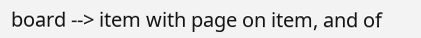board --> item with page on item, and of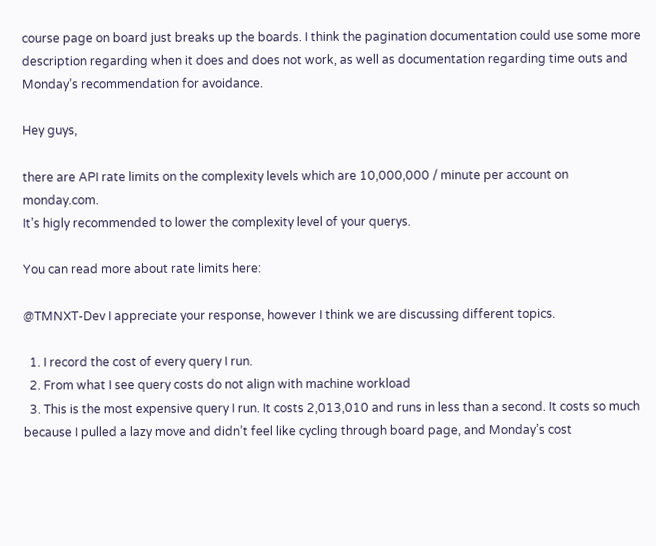course page on board just breaks up the boards. I think the pagination documentation could use some more description regarding when it does and does not work, as well as documentation regarding time outs and Monday’s recommendation for avoidance.

Hey guys,

there are API rate limits on the complexity levels which are 10,000,000 / minute per account on monday.com.
It’s higly recommended to lower the complexity level of your querys.

You can read more about rate limits here:

@TMNXT-Dev I appreciate your response, however I think we are discussing different topics.

  1. I record the cost of every query I run.
  2. From what I see query costs do not align with machine workload
  3. This is the most expensive query I run. It costs 2,013,010 and runs in less than a second. It costs so much because I pulled a lazy move and didn’t feel like cycling through board page, and Monday’s cost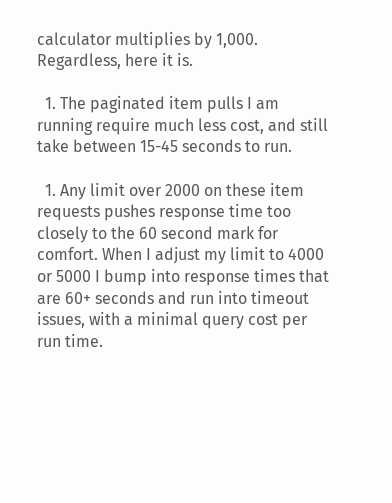calculator multiplies by 1,000. Regardless, here it is.

  1. The paginated item pulls I am running require much less cost, and still take between 15-45 seconds to run.

  1. Any limit over 2000 on these item requests pushes response time too closely to the 60 second mark for comfort. When I adjust my limit to 4000 or 5000 I bump into response times that are 60+ seconds and run into timeout issues, with a minimal query cost per run time.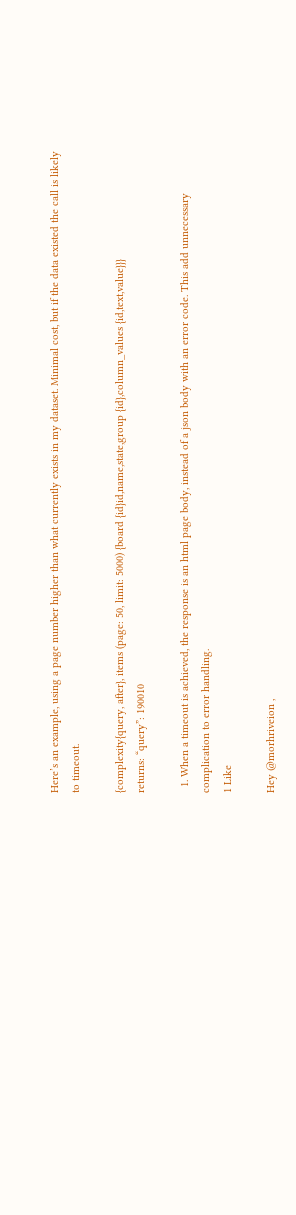Here’s an example, using a page number higher than what currently exists in my dataset. Minimal cost, but if the data existed the call is likely to timeout.

{complexity{query, after}, items (page: 50, limit: 5000) {board {id}id,name,state,group {id},column_values {id,text,value}}}
returns: “query”: 190010

  1. When a timeout is achieved, the response is an html page body, instead of a json body with an error code. This add unnecessary complication to error handling.
1 Like

Hey @morhriveion ,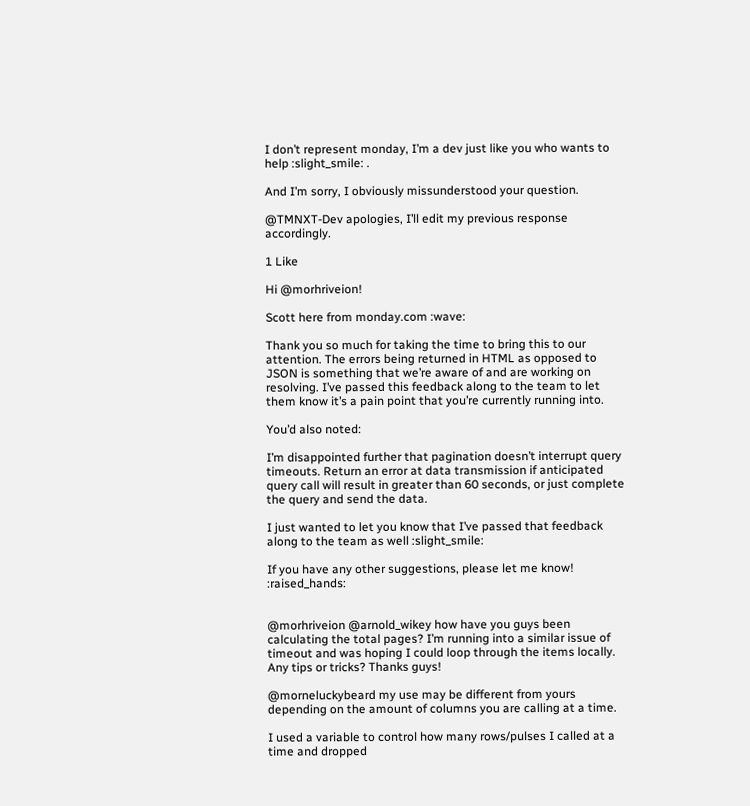I don’t represent monday, I’m a dev just like you who wants to help :slight_smile: .

And I’m sorry, I obviously missunderstood your question.

@TMNXT-Dev apologies, I’ll edit my previous response accordingly.

1 Like

Hi @morhriveion!

Scott here from monday.com :wave:

Thank you so much for taking the time to bring this to our attention. The errors being returned in HTML as opposed to JSON is something that we’re aware of and are working on resolving. I’ve passed this feedback along to the team to let them know it’s a pain point that you’re currently running into.

You’d also noted:

I’m disappointed further that pagination doesn’t interrupt query timeouts. Return an error at data transmission if anticipated query call will result in greater than 60 seconds, or just complete the query and send the data.

I just wanted to let you know that I’ve passed that feedback along to the team as well :slight_smile:

If you have any other suggestions, please let me know! :raised_hands:


@morhriveion @arnold_wikey how have you guys been calculating the total pages? I’m running into a similar issue of timeout and was hoping I could loop through the items locally. Any tips or tricks? Thanks guys!

@morneluckybeard my use may be different from yours depending on the amount of columns you are calling at a time.

I used a variable to control how many rows/pulses I called at a time and dropped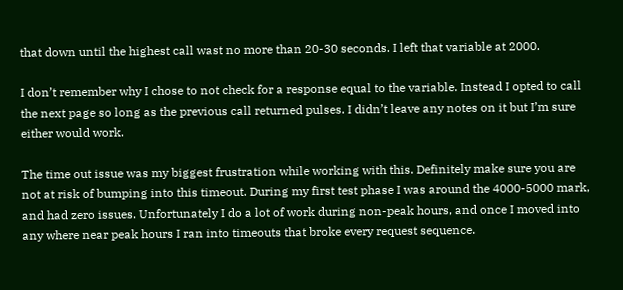that down until the highest call wast no more than 20-30 seconds. I left that variable at 2000.

I don’t remember why I chose to not check for a response equal to the variable. Instead I opted to call the next page so long as the previous call returned pulses. I didn’t leave any notes on it but I’m sure either would work.

The time out issue was my biggest frustration while working with this. Definitely make sure you are not at risk of bumping into this timeout. During my first test phase I was around the 4000-5000 mark, and had zero issues. Unfortunately I do a lot of work during non-peak hours, and once I moved into any where near peak hours I ran into timeouts that broke every request sequence.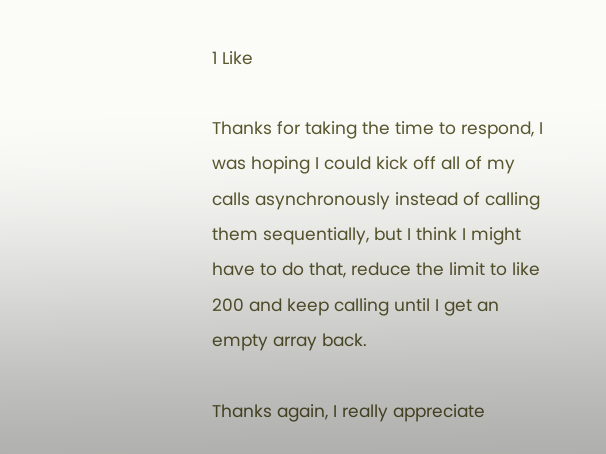1 Like

Thanks for taking the time to respond, I was hoping I could kick off all of my calls asynchronously instead of calling them sequentially, but I think I might have to do that, reduce the limit to like 200 and keep calling until I get an empty array back.

Thanks again, I really appreciate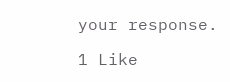your response.

1 Like